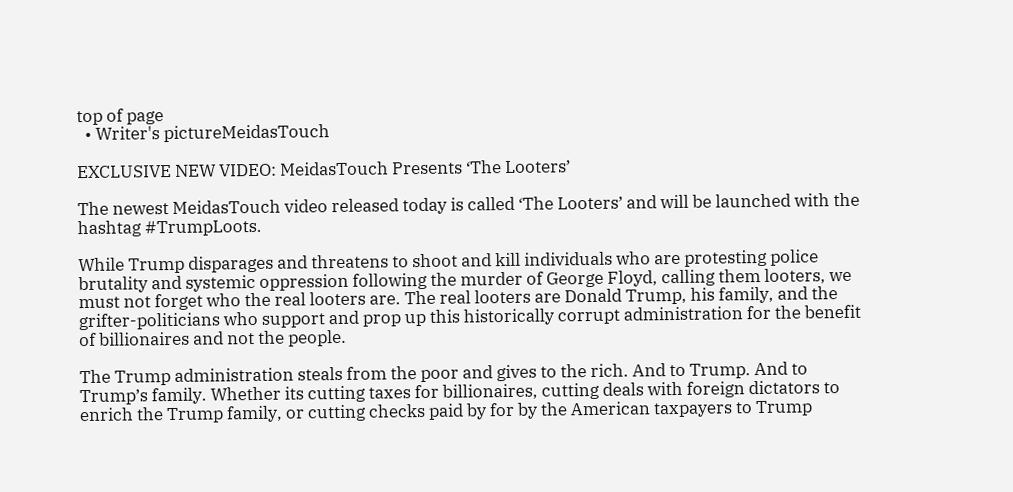top of page
  • Writer's pictureMeidasTouch

EXCLUSIVE NEW VIDEO: MeidasTouch Presents ‘The Looters’

The newest MeidasTouch video released today is called ‘The Looters’ and will be launched with the hashtag #TrumpLoots.

While Trump disparages and threatens to shoot and kill individuals who are protesting police brutality and systemic oppression following the murder of George Floyd, calling them looters, we must not forget who the real looters are. The real looters are Donald Trump, his family, and the grifter-politicians who support and prop up this historically corrupt administration for the benefit of billionaires and not the people.

The Trump administration steals from the poor and gives to the rich. And to Trump. And to Trump’s family. Whether its cutting taxes for billionaires, cutting deals with foreign dictators to enrich the Trump family, or cutting checks paid by for by the American taxpayers to Trump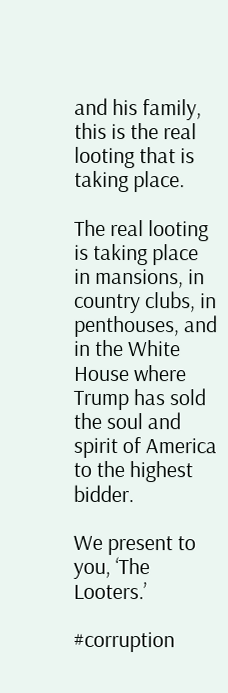and his family, this is the real looting that is taking place.

The real looting is taking place in mansions, in country clubs, in penthouses, and in the White House where Trump has sold the soul and spirit of America to the highest bidder.

We present to you, ‘The Looters.’

#corruption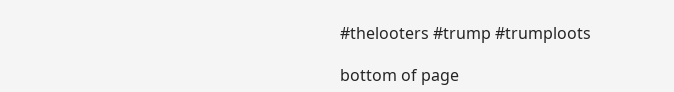#thelooters #trump #trumploots

bottom of page